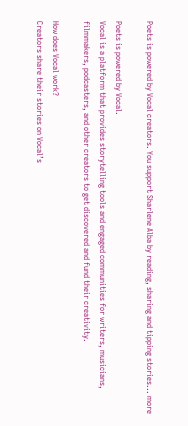Poets is powered by Vocal creators. You support Sharlene Alba by reading, sharing and tipping stories... more

Poets is powered by Vocal.
Vocal is a platform that provides storytelling tools and engaged communities for writers, musicians, filmmakers, podcasters, and other creators to get discovered and fund their creativity.

How does Vocal work?
Creators share their stories on Vocal’s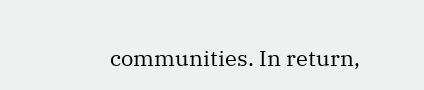communities. In return,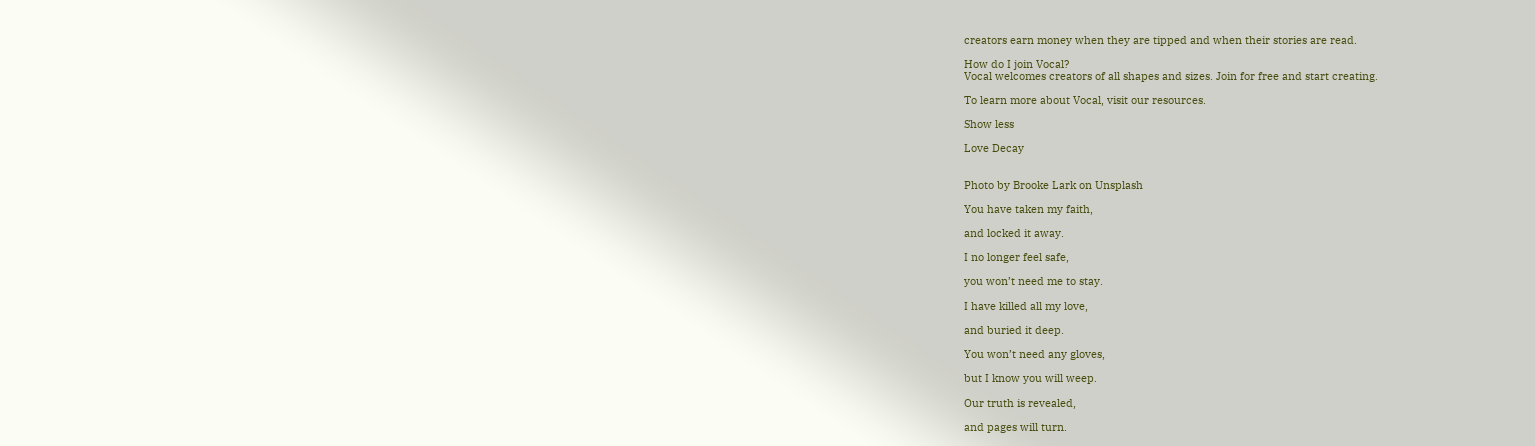creators earn money when they are tipped and when their stories are read.

How do I join Vocal?
Vocal welcomes creators of all shapes and sizes. Join for free and start creating.

To learn more about Vocal, visit our resources.

Show less

Love Decay


Photo by Brooke Lark on Unsplash

You have taken my faith,

and locked it away.

I no longer feel safe,

you won’t need me to stay.

I have killed all my love,

and buried it deep.

You won’t need any gloves,

but I know you will weep.

Our truth is revealed,

and pages will turn.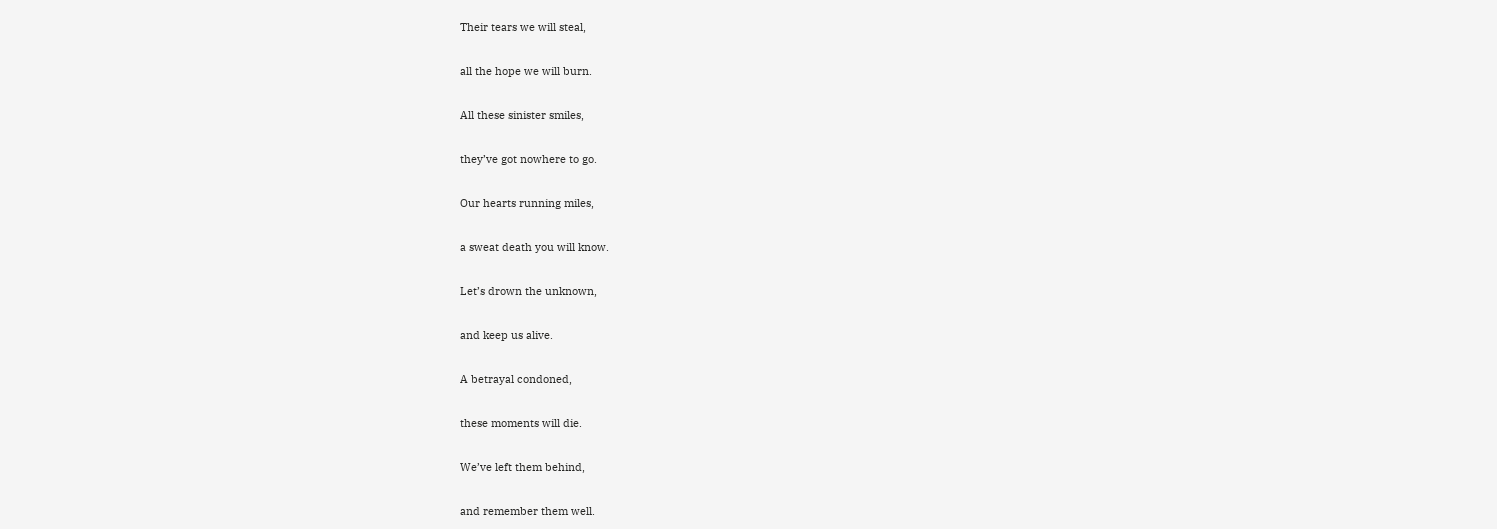Their tears we will steal,

all the hope we will burn.

All these sinister smiles,

they’ve got nowhere to go.

Our hearts running miles,

a sweat death you will know.

Let’s drown the unknown,

and keep us alive.

A betrayal condoned,

these moments will die.

We’ve left them behind,

and remember them well.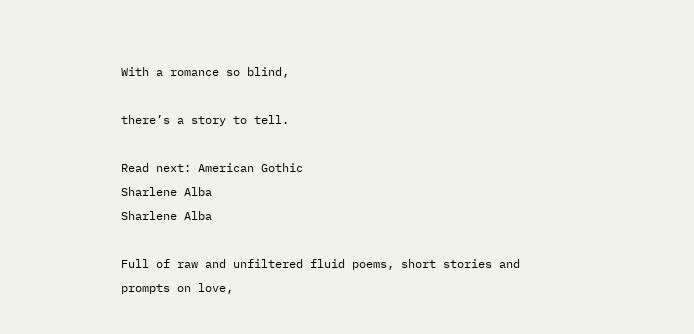With a romance so blind,

there’s a story to tell.

Read next: American Gothic
Sharlene Alba
Sharlene Alba

Full of raw and unfiltered fluid poems, short stories and prompts on love,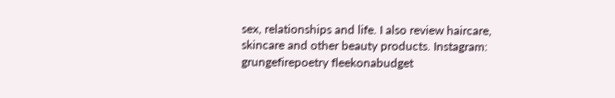sex, relationships and life. I also review haircare, skincare and other beauty products. Instagram: grungefirepoetry fleekonabudget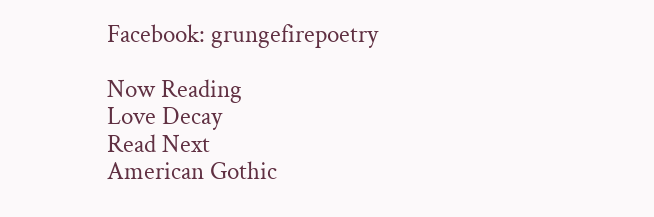Facebook: grungefirepoetry

Now Reading
Love Decay
Read Next
American Gothic